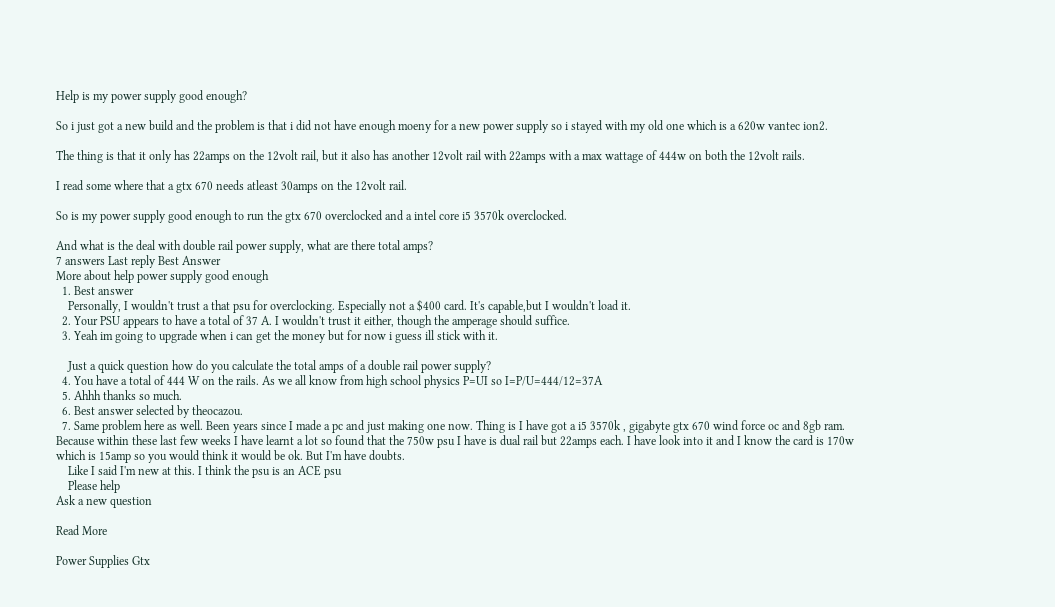Help is my power supply good enough?

So i just got a new build and the problem is that i did not have enough moeny for a new power supply so i stayed with my old one which is a 620w vantec ion2.

The thing is that it only has 22amps on the 12volt rail, but it also has another 12volt rail with 22amps with a max wattage of 444w on both the 12volt rails.

I read some where that a gtx 670 needs atleast 30amps on the 12volt rail.

So is my power supply good enough to run the gtx 670 overclocked and a intel core i5 3570k overclocked.

And what is the deal with double rail power supply, what are there total amps?
7 answers Last reply Best Answer
More about help power supply good enough
  1. Best answer
    Personally, I wouldn't trust a that psu for overclocking. Especially not a $400 card. It's capable,but I wouldn't load it.
  2. Your PSU appears to have a total of 37 A. I wouldn't trust it either, though the amperage should suffice.
  3. Yeah im going to upgrade when i can get the money but for now i guess ill stick with it.

    Just a quick question how do you calculate the total amps of a double rail power supply?
  4. You have a total of 444 W on the rails. As we all know from high school physics P=UI so I=P/U=444/12=37A
  5. Ahhh thanks so much.
  6. Best answer selected by theocazou.
  7. Same problem here as well. Been years since I made a pc and just making one now. Thing is I have got a i5 3570k , gigabyte gtx 670 wind force oc and 8gb ram. Because within these last few weeks I have learnt a lot so found that the 750w psu I have is dual rail but 22amps each. I have look into it and I know the card is 170w which is 15amp so you would think it would be ok. But I'm have doubts.
    Like I said I'm new at this. I think the psu is an ACE psu
    Please help
Ask a new question

Read More

Power Supplies Gtx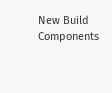New Build Components